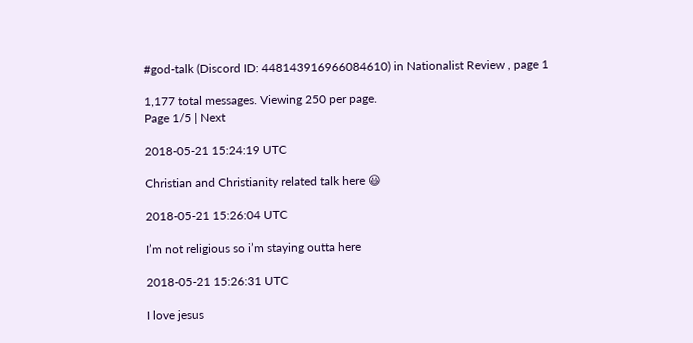#god-talk (Discord ID: 448143916966084610) in Nationalist Review , page 1

1,177 total messages. Viewing 250 per page.
Page 1/5 | Next

2018-05-21 15:24:19 UTC

Christian and Christianity related talk here 😃

2018-05-21 15:26:04 UTC

I’m not religious so i’m staying outta here

2018-05-21 15:26:31 UTC

I love jesus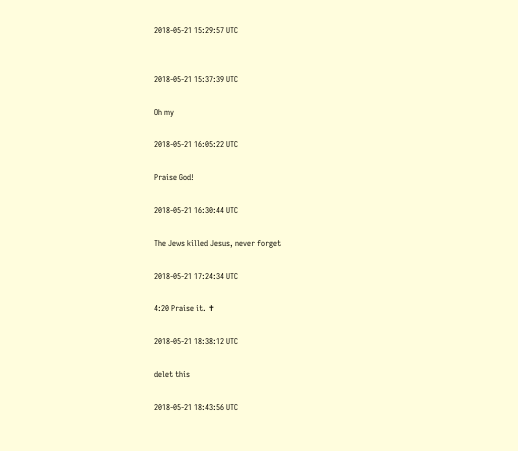2018-05-21 15:29:57 UTC


2018-05-21 15:37:39 UTC

Oh my

2018-05-21 16:05:22 UTC

Praise God!

2018-05-21 16:30:44 UTC

The Jews killed Jesus, never forget

2018-05-21 17:24:34 UTC

4:20 Praise it. ✝

2018-05-21 18:38:12 UTC

delet this

2018-05-21 18:43:56 UTC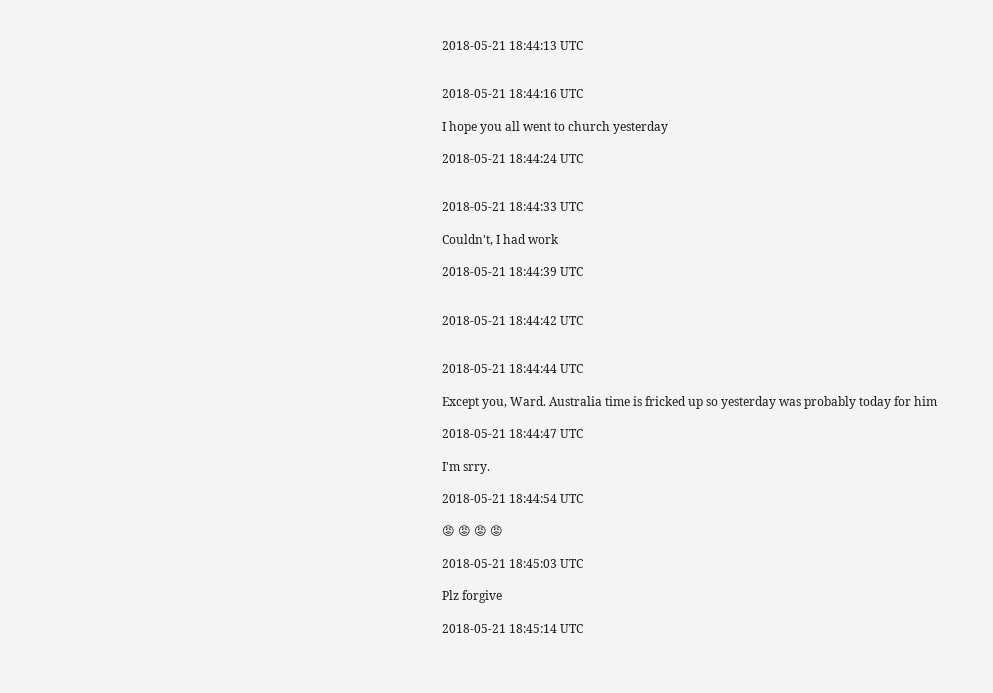2018-05-21 18:44:13 UTC


2018-05-21 18:44:16 UTC

I hope you all went to church yesterday

2018-05-21 18:44:24 UTC


2018-05-21 18:44:33 UTC

Couldn't, I had work

2018-05-21 18:44:39 UTC


2018-05-21 18:44:42 UTC


2018-05-21 18:44:44 UTC

Except you, Ward. Australia time is fricked up so yesterday was probably today for him

2018-05-21 18:44:47 UTC

I'm srry.

2018-05-21 18:44:54 UTC

😡 😡 😡 😡

2018-05-21 18:45:03 UTC

Plz forgive

2018-05-21 18:45:14 UTC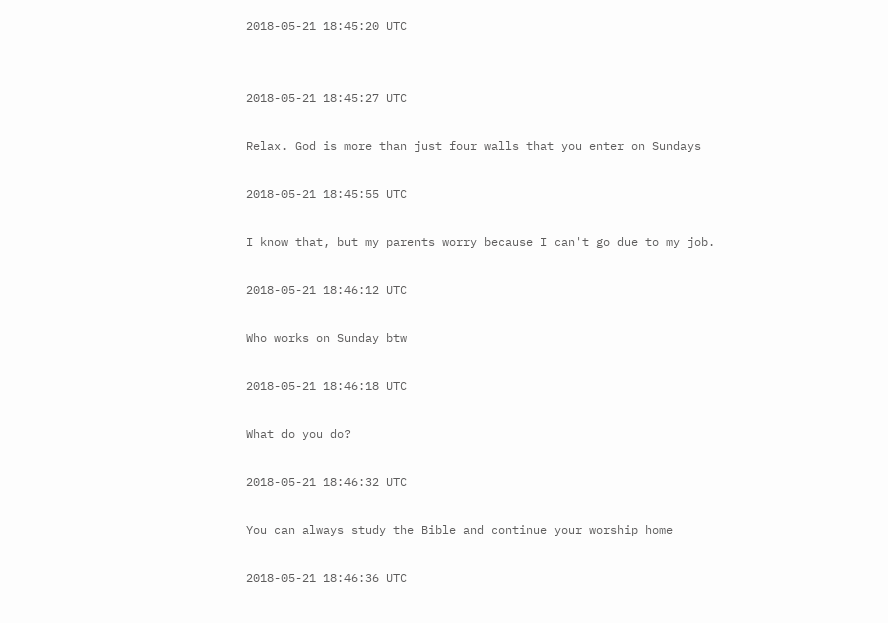2018-05-21 18:45:20 UTC


2018-05-21 18:45:27 UTC

Relax. God is more than just four walls that you enter on Sundays

2018-05-21 18:45:55 UTC

I know that, but my parents worry because I can't go due to my job.

2018-05-21 18:46:12 UTC

Who works on Sunday btw

2018-05-21 18:46:18 UTC

What do you do?

2018-05-21 18:46:32 UTC

You can always study the Bible and continue your worship home

2018-05-21 18:46:36 UTC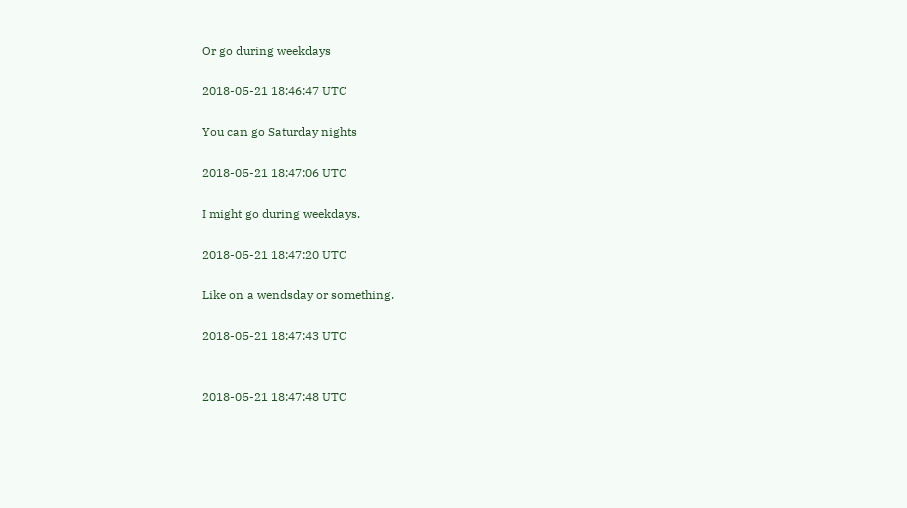Or go during weekdays

2018-05-21 18:46:47 UTC

You can go Saturday nights

2018-05-21 18:47:06 UTC

I might go during weekdays.

2018-05-21 18:47:20 UTC

Like on a wendsday or something.

2018-05-21 18:47:43 UTC


2018-05-21 18:47:48 UTC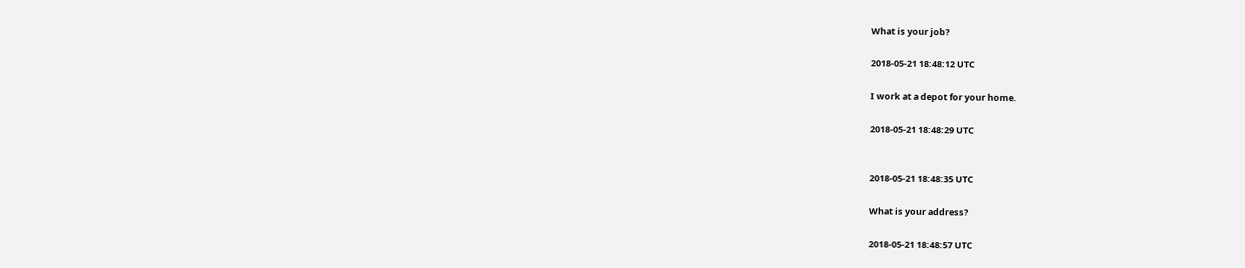What is your job?

2018-05-21 18:48:12 UTC

I work at a depot for your home.

2018-05-21 18:48:29 UTC


2018-05-21 18:48:35 UTC

What is your address?

2018-05-21 18:48:57 UTC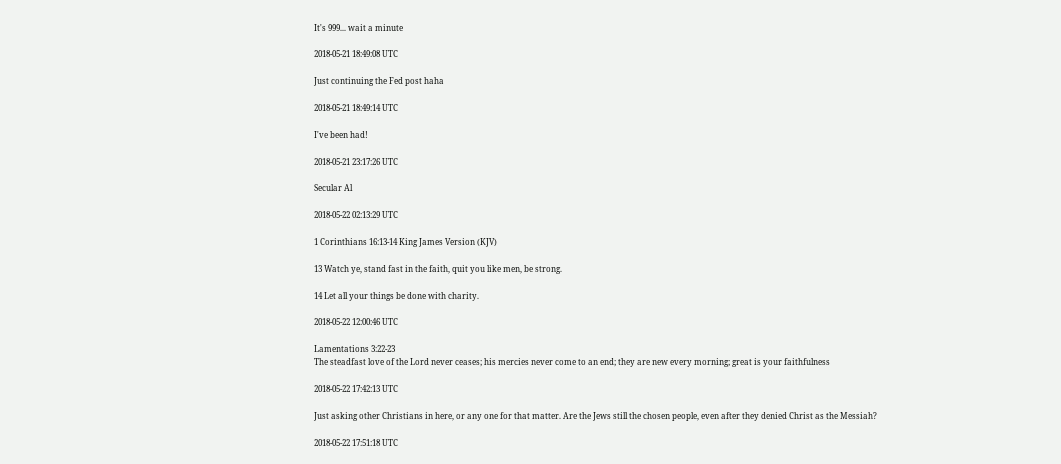It's 999... wait a minute

2018-05-21 18:49:08 UTC

Just continuing the Fed post haha

2018-05-21 18:49:14 UTC

I've been had!

2018-05-21 23:17:26 UTC

Secular Al

2018-05-22 02:13:29 UTC

1 Corinthians 16:13-14 King James Version (KJV)

13 Watch ye, stand fast in the faith, quit you like men, be strong.

14 Let all your things be done with charity.

2018-05-22 12:00:46 UTC

Lamentations 3:22-23
The steadfast love of the Lord never ceases; his mercies never come to an end; they are new every morning; great is your faithfulness

2018-05-22 17:42:13 UTC

Just asking other Christians in here, or any one for that matter. Are the Jews still the chosen people, even after they denied Christ as the Messiah?

2018-05-22 17:51:18 UTC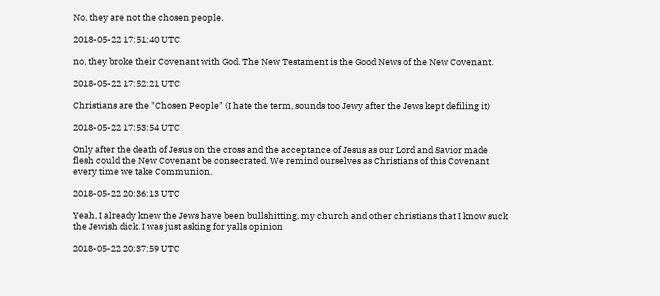No, they are not the chosen people.

2018-05-22 17:51:40 UTC

no, they broke their Covenant with God. The New Testament is the Good News of the New Covenant.

2018-05-22 17:52:21 UTC

Christians are the "Chosen People" (I hate the term, sounds too Jewy after the Jews kept defiling it)

2018-05-22 17:53:54 UTC

Only after the death of Jesus on the cross and the acceptance of Jesus as our Lord and Savior made flesh could the New Covenant be consecrated. We remind ourselves as Christians of this Covenant every time we take Communion.

2018-05-22 20:36:13 UTC

Yeah, I already knew the Jews have been bullshitting, my church and other christians that I know suck the Jewish dick. I was just asking for yalls opinion

2018-05-22 20:37:59 UTC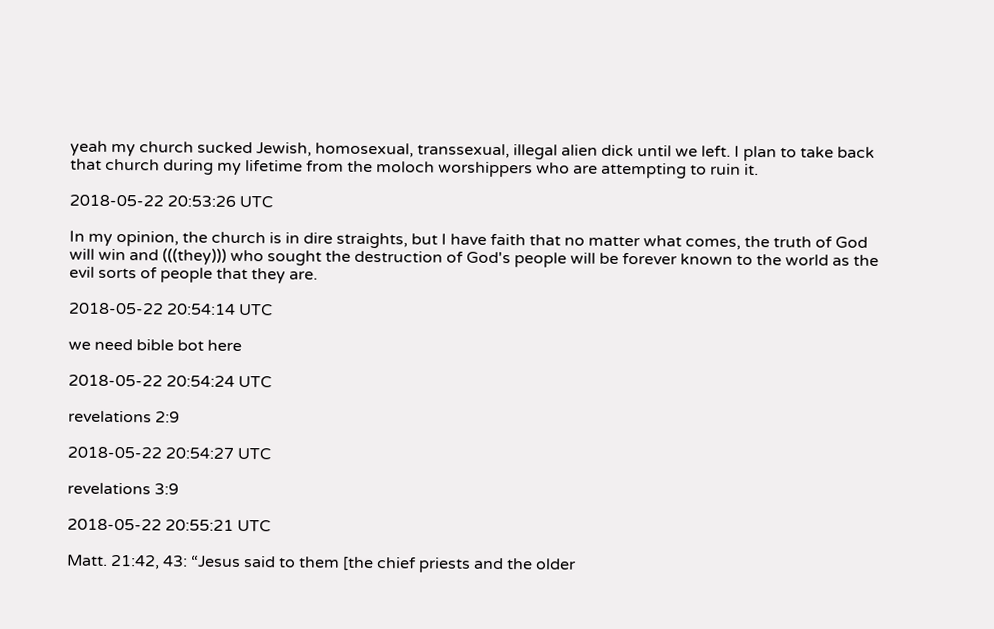yeah my church sucked Jewish, homosexual, transsexual, illegal alien dick until we left. I plan to take back that church during my lifetime from the moloch worshippers who are attempting to ruin it.

2018-05-22 20:53:26 UTC

In my opinion, the church is in dire straights, but I have faith that no matter what comes, the truth of God will win and (((they))) who sought the destruction of God's people will be forever known to the world as the evil sorts of people that they are.

2018-05-22 20:54:14 UTC

we need bible bot here

2018-05-22 20:54:24 UTC

revelations 2:9

2018-05-22 20:54:27 UTC

revelations 3:9

2018-05-22 20:55:21 UTC

Matt. 21:42, 43: “Jesus said to them [the chief priests and the older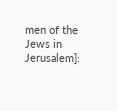men of the Jews in Jerusalem]: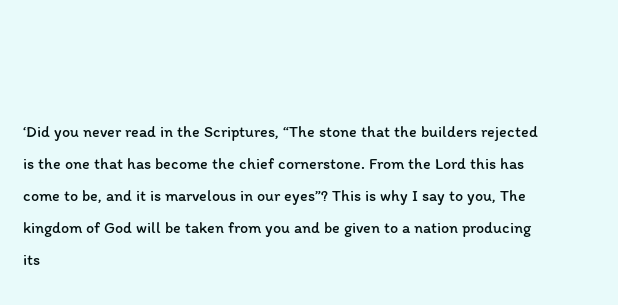‘Did you never read in the Scriptures, “The stone that the builders rejected is the one that has become the chief cornerstone. From the Lord this has come to be, and it is marvelous in our eyes”? This is why I say to you, The kingdom of God will be taken from you and be given to a nation producing its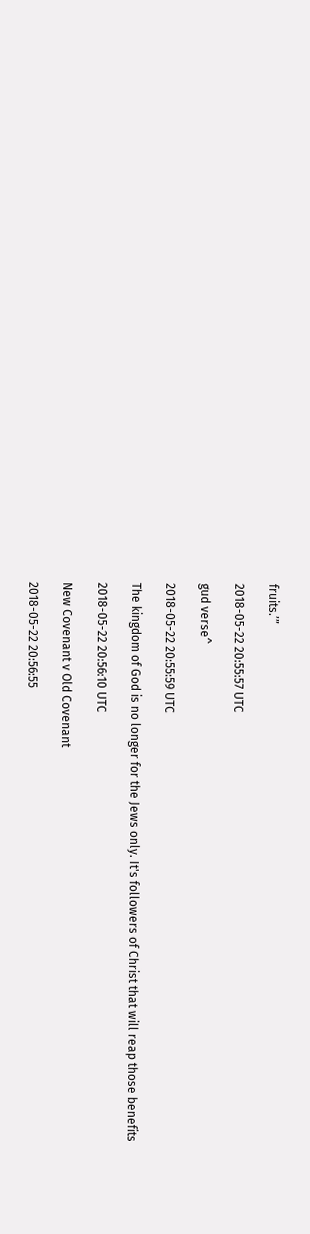fruits.’”

2018-05-22 20:55:57 UTC

gud verse^

2018-05-22 20:55:59 UTC

The kingdom of God is no longer for the Jews only. It's followers of Christ that will reap those benefits

2018-05-22 20:56:10 UTC

New Covenant v Old Covenant

2018-05-22 20:56:55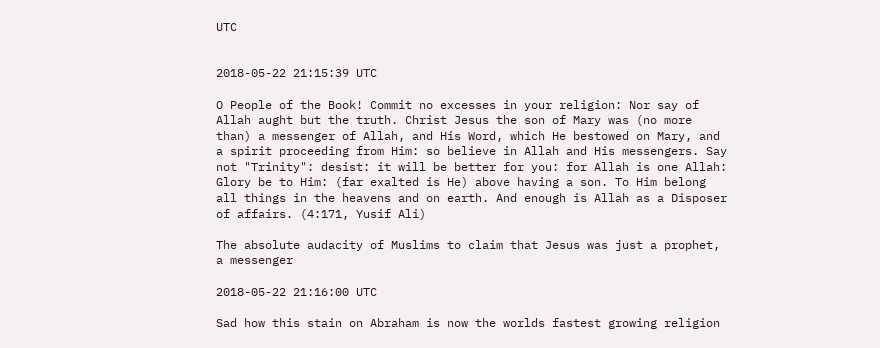UTC


2018-05-22 21:15:39 UTC

O People of the Book! Commit no excesses in your religion: Nor say of Allah aught but the truth. Christ Jesus the son of Mary was (no more than) a messenger of Allah, and His Word, which He bestowed on Mary, and a spirit proceeding from Him: so believe in Allah and His messengers. Say not "Trinity": desist: it will be better for you: for Allah is one Allah: Glory be to Him: (far exalted is He) above having a son. To Him belong all things in the heavens and on earth. And enough is Allah as a Disposer of affairs. (4:171, Yusif Ali)

The absolute audacity of Muslims to claim that Jesus was just a prophet, a messenger

2018-05-22 21:16:00 UTC

Sad how this stain on Abraham is now the worlds fastest growing religion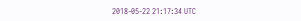2018-05-22 21:17:34 UTC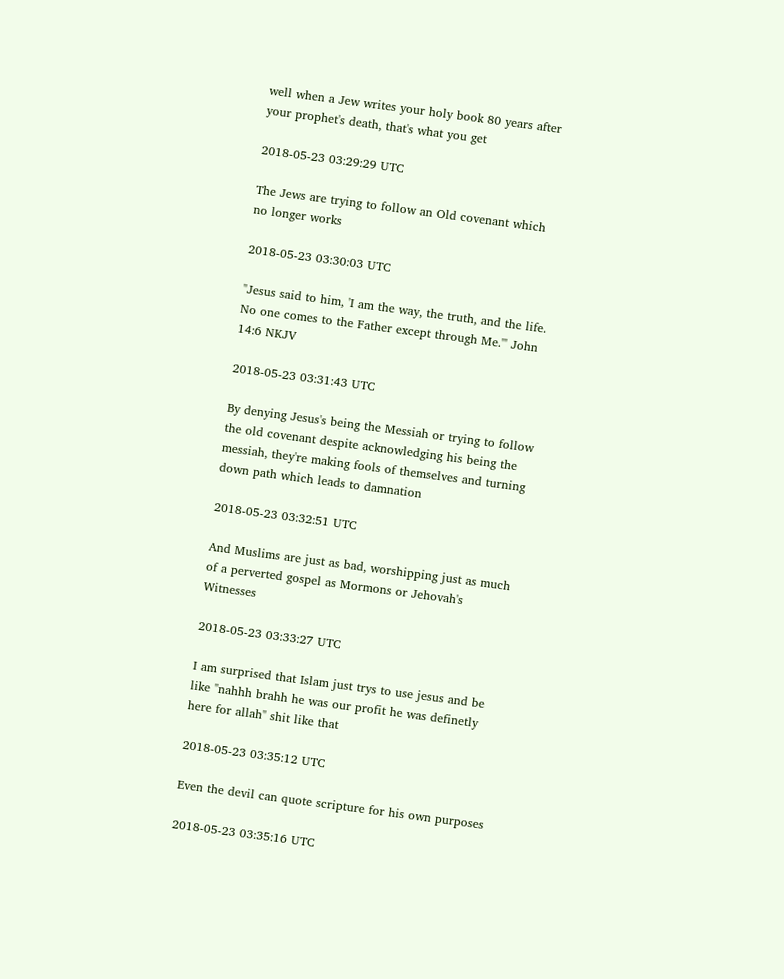well when a Jew writes your holy book 80 years after your prophet's death, that's what you get

2018-05-23 03:29:29 UTC

The Jews are trying to follow an Old covenant which no longer works

2018-05-23 03:30:03 UTC

"Jesus said to him, 'I am the way, the truth, and the life. No one comes to the Father except through Me.'" John 14:6 NKJV

2018-05-23 03:31:43 UTC

By denying Jesus's being the Messiah or trying to follow the old covenant despite acknowledging his being the messiah, they're making fools of themselves and turning down path which leads to damnation

2018-05-23 03:32:51 UTC

And Muslims are just as bad, worshipping just as much of a perverted gospel as Mormons or Jehovah's Witnesses

2018-05-23 03:33:27 UTC

I am surprised that Islam just trys to use jesus and be like "nahhh brahh he was our profit he was definetly here for allah" shit like that

2018-05-23 03:35:12 UTC

Even the devil can quote scripture for his own purposes

2018-05-23 03:35:16 UTC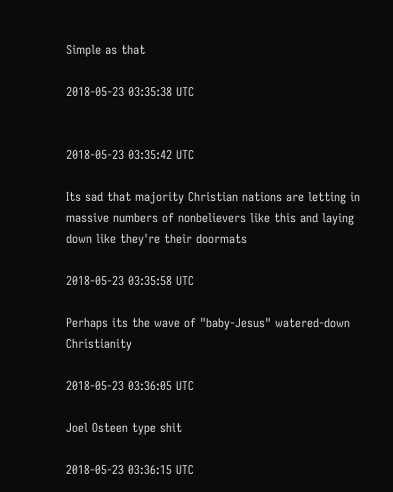Simple as that

2018-05-23 03:35:38 UTC


2018-05-23 03:35:42 UTC

Its sad that majority Christian nations are letting in massive numbers of nonbelievers like this and laying down like they're their doormats

2018-05-23 03:35:58 UTC

Perhaps its the wave of "baby-Jesus" watered-down Christianity

2018-05-23 03:36:05 UTC

Joel Osteen type shit

2018-05-23 03:36:15 UTC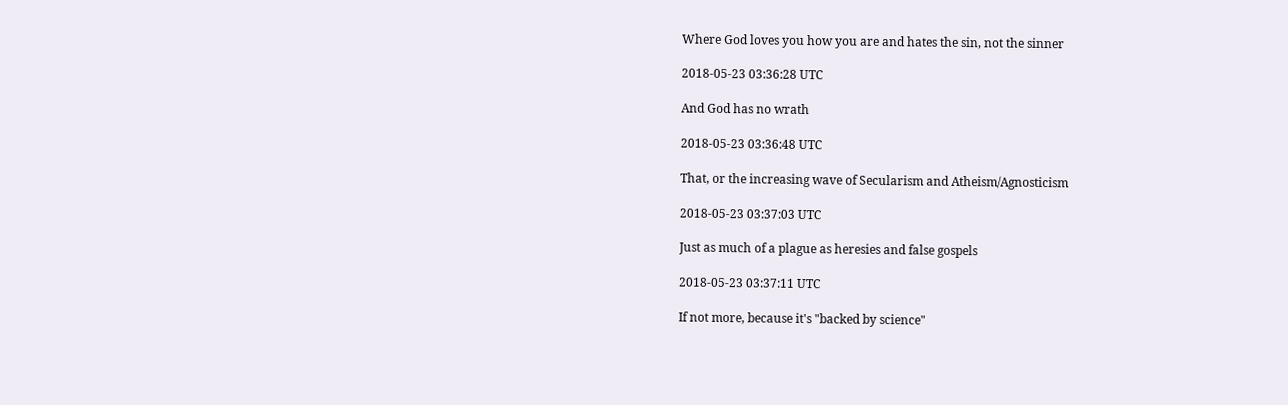Where God loves you how you are and hates the sin, not the sinner

2018-05-23 03:36:28 UTC

And God has no wrath

2018-05-23 03:36:48 UTC

That, or the increasing wave of Secularism and Atheism/Agnosticism

2018-05-23 03:37:03 UTC

Just as much of a plague as heresies and false gospels

2018-05-23 03:37:11 UTC

If not more, because it's "backed by science"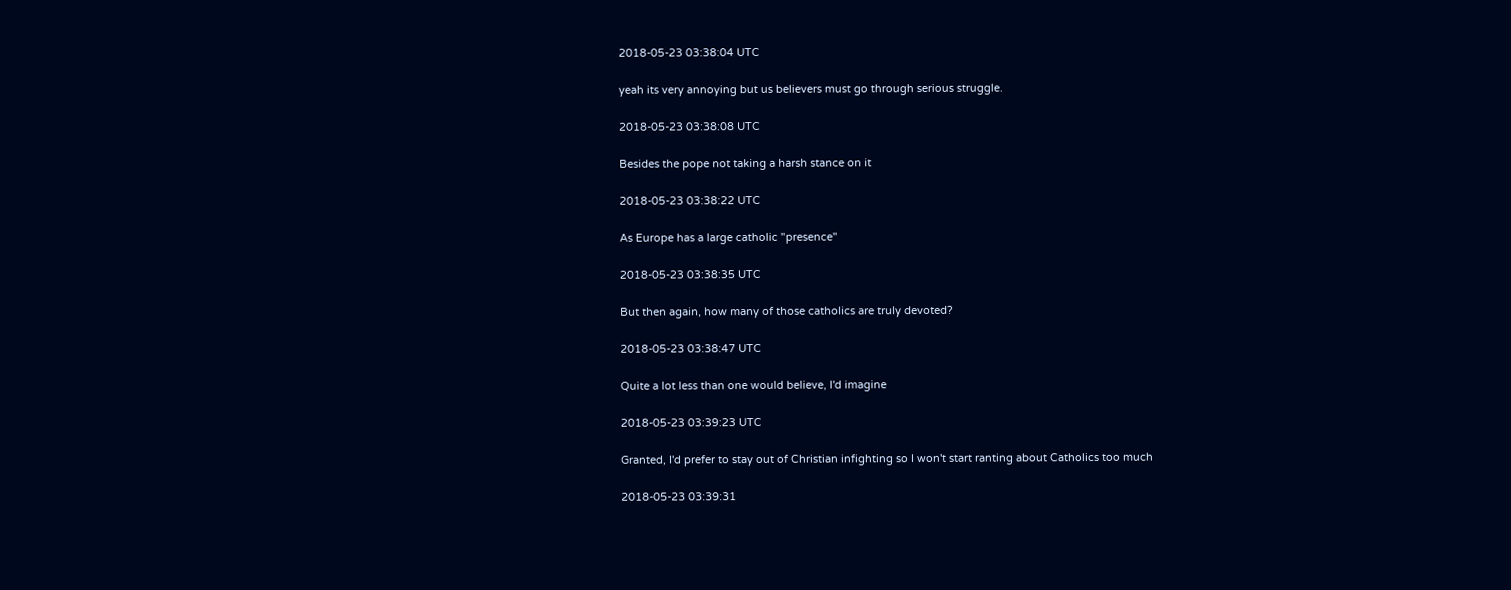2018-05-23 03:38:04 UTC

yeah its very annoying but us believers must go through serious struggle.

2018-05-23 03:38:08 UTC

Besides the pope not taking a harsh stance on it

2018-05-23 03:38:22 UTC

As Europe has a large catholic "presence"

2018-05-23 03:38:35 UTC

But then again, how many of those catholics are truly devoted?

2018-05-23 03:38:47 UTC

Quite a lot less than one would believe, I'd imagine

2018-05-23 03:39:23 UTC

Granted, I'd prefer to stay out of Christian infighting so I won't start ranting about Catholics too much

2018-05-23 03:39:31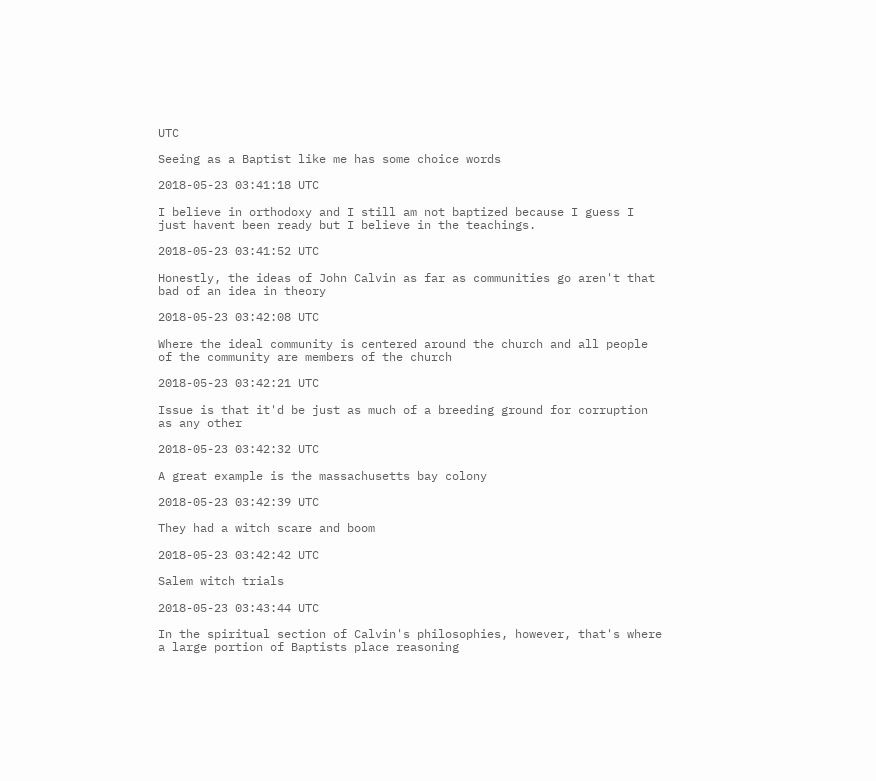UTC

Seeing as a Baptist like me has some choice words

2018-05-23 03:41:18 UTC

I believe in orthodoxy and I still am not baptized because I guess I just havent been ready but I believe in the teachings.

2018-05-23 03:41:52 UTC

Honestly, the ideas of John Calvin as far as communities go aren't that bad of an idea in theory

2018-05-23 03:42:08 UTC

Where the ideal community is centered around the church and all people of the community are members of the church

2018-05-23 03:42:21 UTC

Issue is that it'd be just as much of a breeding ground for corruption as any other

2018-05-23 03:42:32 UTC

A great example is the massachusetts bay colony

2018-05-23 03:42:39 UTC

They had a witch scare and boom

2018-05-23 03:42:42 UTC

Salem witch trials

2018-05-23 03:43:44 UTC

In the spiritual section of Calvin's philosophies, however, that's where a large portion of Baptists place reasoning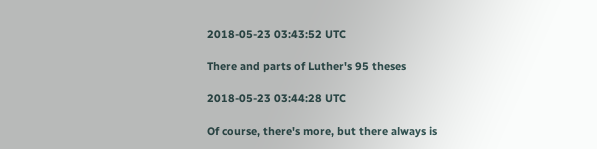2018-05-23 03:43:52 UTC

There and parts of Luther's 95 theses

2018-05-23 03:44:28 UTC

Of course, there's more, but there always is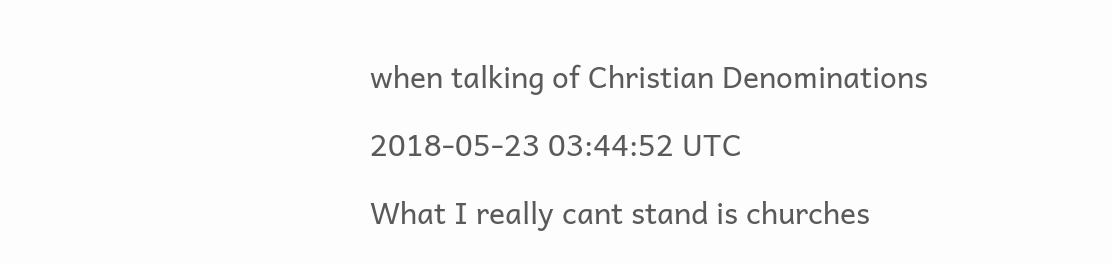when talking of Christian Denominations

2018-05-23 03:44:52 UTC

What I really cant stand is churches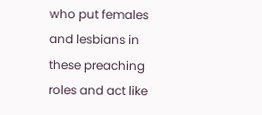who put females and lesbians in these preaching roles and act like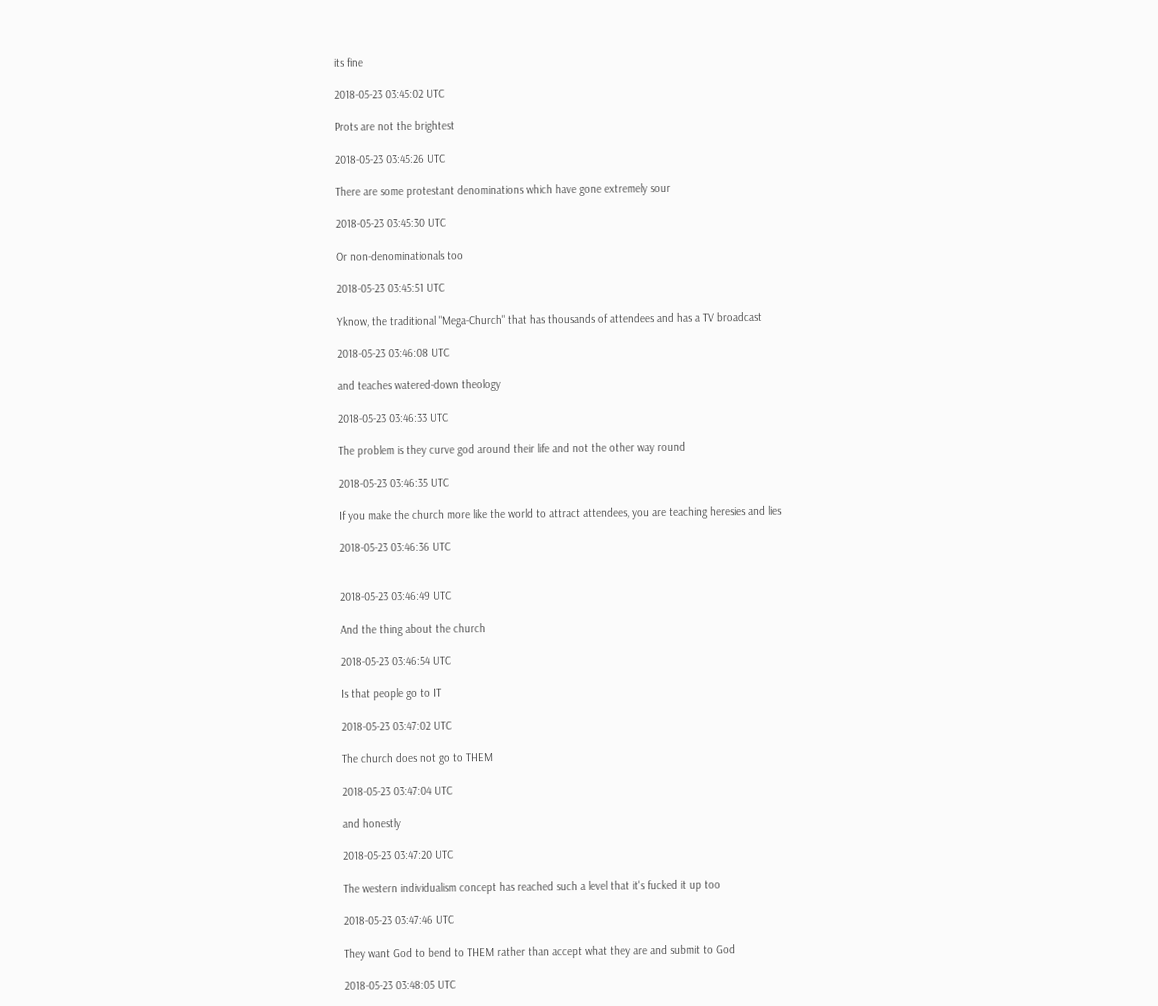its fine

2018-05-23 03:45:02 UTC

Prots are not the brightest

2018-05-23 03:45:26 UTC

There are some protestant denominations which have gone extremely sour

2018-05-23 03:45:30 UTC

Or non-denominationals too

2018-05-23 03:45:51 UTC

Yknow, the traditional "Mega-Church" that has thousands of attendees and has a TV broadcast

2018-05-23 03:46:08 UTC

and teaches watered-down theology

2018-05-23 03:46:33 UTC

The problem is they curve god around their life and not the other way round

2018-05-23 03:46:35 UTC

If you make the church more like the world to attract attendees, you are teaching heresies and lies

2018-05-23 03:46:36 UTC


2018-05-23 03:46:49 UTC

And the thing about the church

2018-05-23 03:46:54 UTC

Is that people go to IT

2018-05-23 03:47:02 UTC

The church does not go to THEM

2018-05-23 03:47:04 UTC

and honestly

2018-05-23 03:47:20 UTC

The western individualism concept has reached such a level that it's fucked it up too

2018-05-23 03:47:46 UTC

They want God to bend to THEM rather than accept what they are and submit to God

2018-05-23 03:48:05 UTC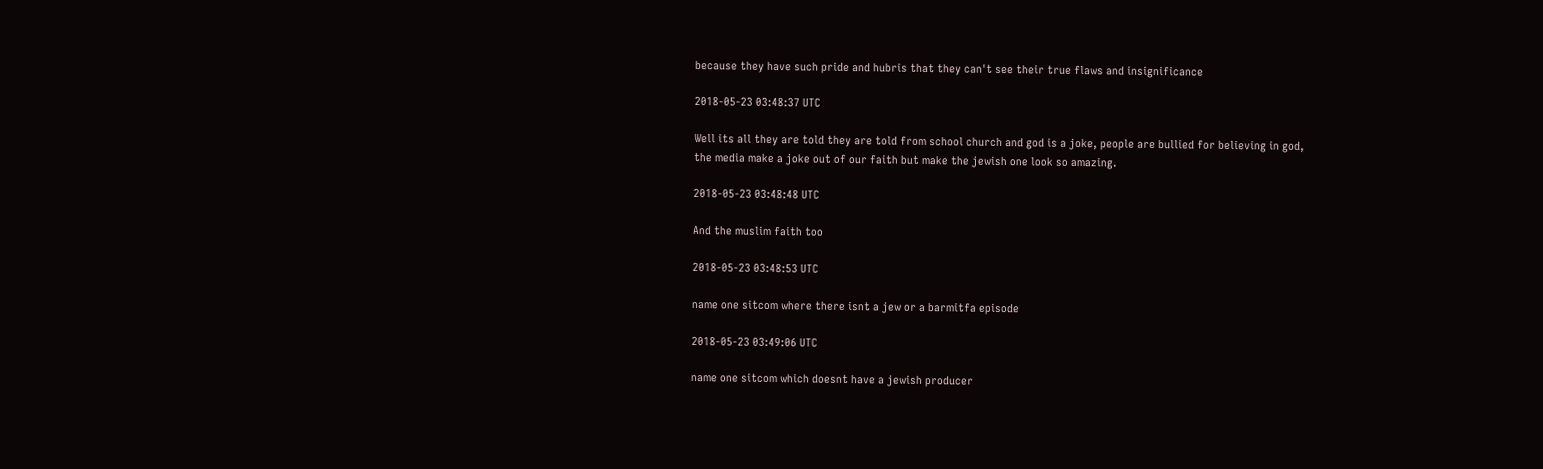because they have such pride and hubris that they can't see their true flaws and insignificance

2018-05-23 03:48:37 UTC

Well its all they are told they are told from school church and god is a joke, people are bullied for believing in god, the media make a joke out of our faith but make the jewish one look so amazing.

2018-05-23 03:48:48 UTC

And the muslim faith too

2018-05-23 03:48:53 UTC

name one sitcom where there isnt a jew or a barmitfa episode

2018-05-23 03:49:06 UTC

name one sitcom which doesnt have a jewish producer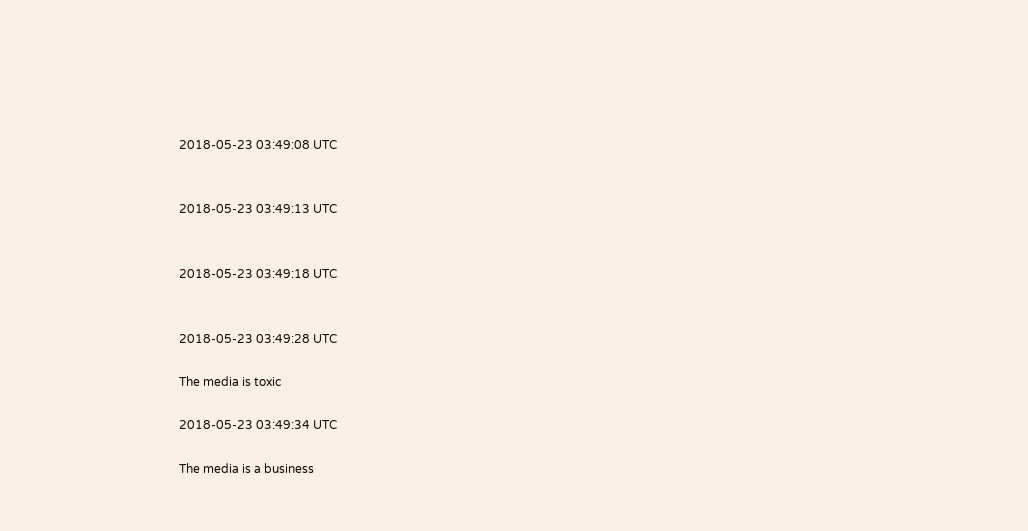2018-05-23 03:49:08 UTC


2018-05-23 03:49:13 UTC


2018-05-23 03:49:18 UTC


2018-05-23 03:49:28 UTC

The media is toxic

2018-05-23 03:49:34 UTC

The media is a business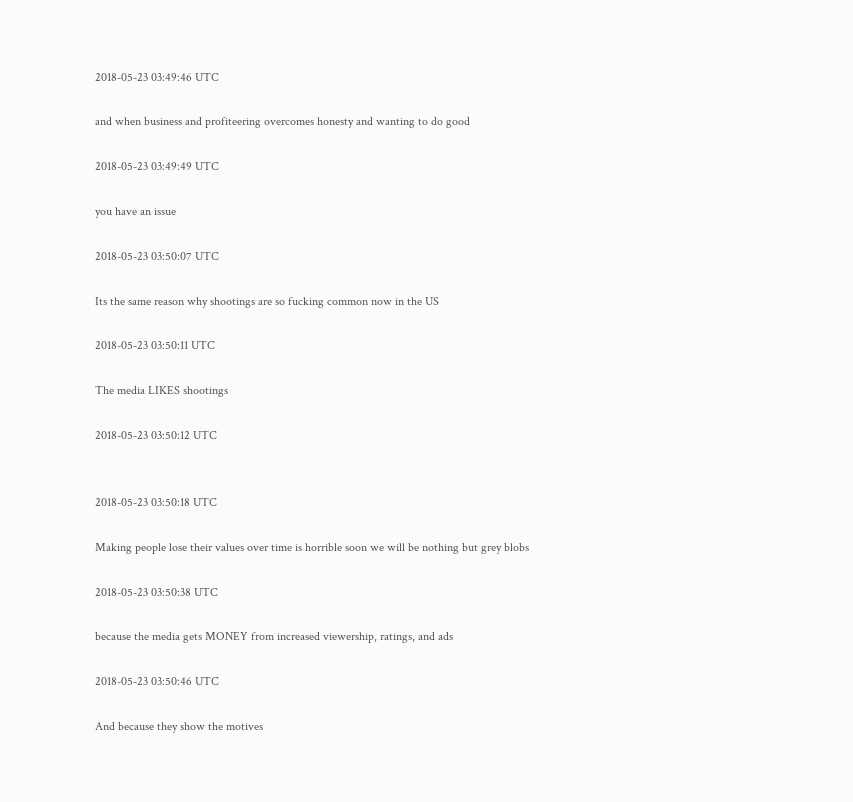2018-05-23 03:49:46 UTC

and when business and profiteering overcomes honesty and wanting to do good

2018-05-23 03:49:49 UTC

you have an issue

2018-05-23 03:50:07 UTC

Its the same reason why shootings are so fucking common now in the US

2018-05-23 03:50:11 UTC

The media LIKES shootings

2018-05-23 03:50:12 UTC


2018-05-23 03:50:18 UTC

Making people lose their values over time is horrible soon we will be nothing but grey blobs

2018-05-23 03:50:38 UTC

because the media gets MONEY from increased viewership, ratings, and ads

2018-05-23 03:50:46 UTC

And because they show the motives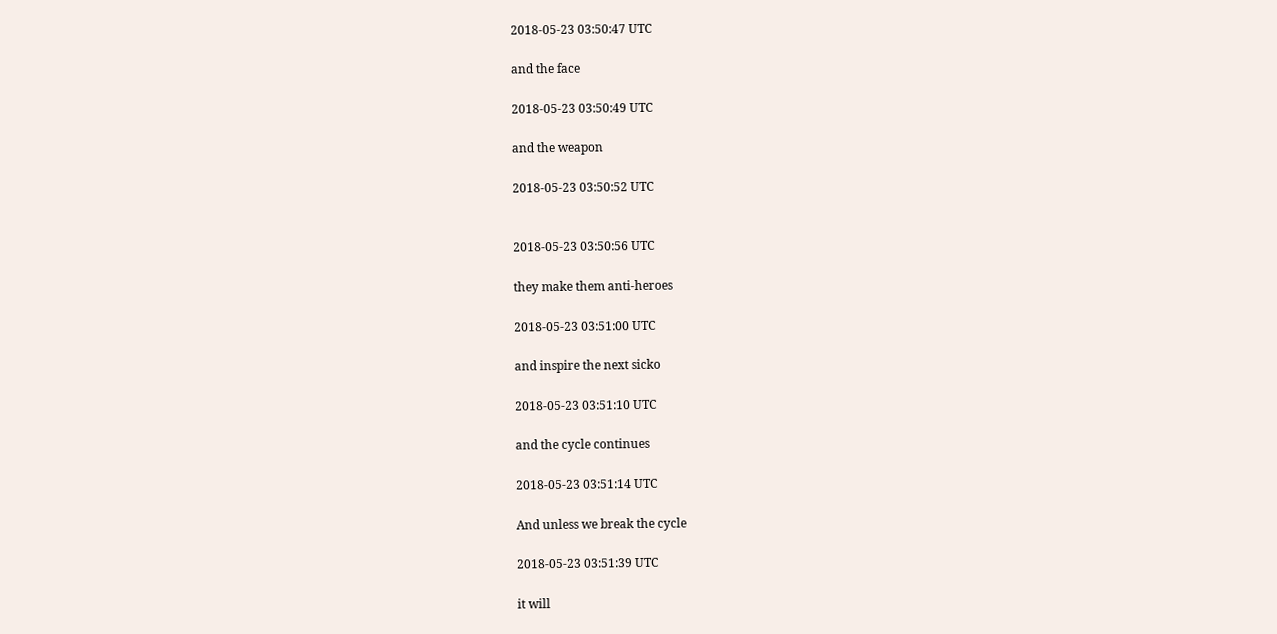2018-05-23 03:50:47 UTC

and the face

2018-05-23 03:50:49 UTC

and the weapon

2018-05-23 03:50:52 UTC


2018-05-23 03:50:56 UTC

they make them anti-heroes

2018-05-23 03:51:00 UTC

and inspire the next sicko

2018-05-23 03:51:10 UTC

and the cycle continues

2018-05-23 03:51:14 UTC

And unless we break the cycle

2018-05-23 03:51:39 UTC

it will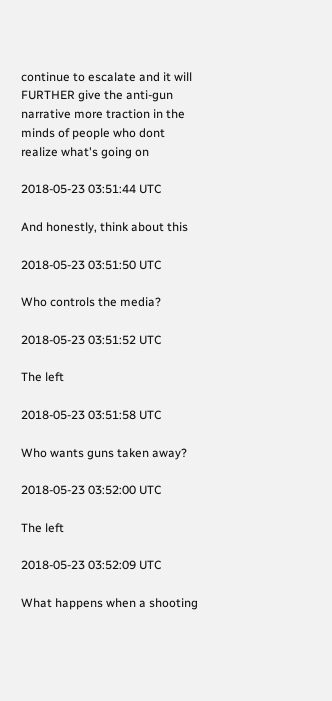continue to escalate and it will FURTHER give the anti-gun narrative more traction in the minds of people who dont realize what's going on

2018-05-23 03:51:44 UTC

And honestly, think about this

2018-05-23 03:51:50 UTC

Who controls the media?

2018-05-23 03:51:52 UTC

The left

2018-05-23 03:51:58 UTC

Who wants guns taken away?

2018-05-23 03:52:00 UTC

The left

2018-05-23 03:52:09 UTC

What happens when a shooting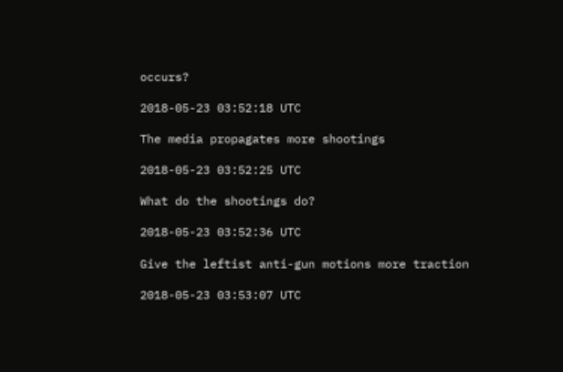occurs?

2018-05-23 03:52:18 UTC

The media propagates more shootings

2018-05-23 03:52:25 UTC

What do the shootings do?

2018-05-23 03:52:36 UTC

Give the leftist anti-gun motions more traction

2018-05-23 03:53:07 UTC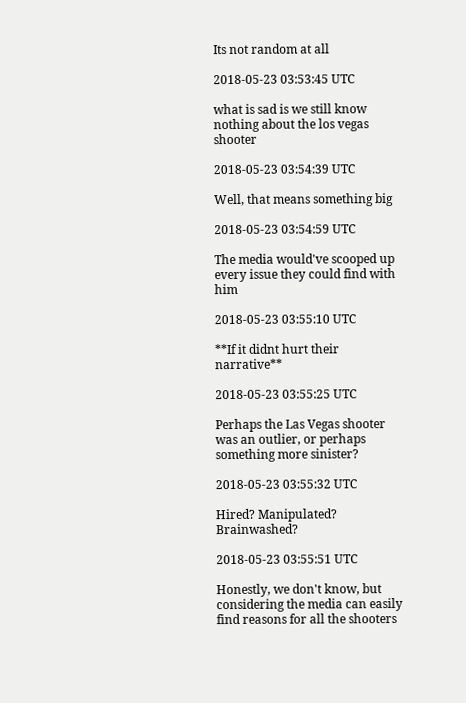Its not random at all

2018-05-23 03:53:45 UTC

what is sad is we still know nothing about the los vegas shooter

2018-05-23 03:54:39 UTC

Well, that means something big

2018-05-23 03:54:59 UTC

The media would've scooped up every issue they could find with him

2018-05-23 03:55:10 UTC

**If it didnt hurt their narrative**

2018-05-23 03:55:25 UTC

Perhaps the Las Vegas shooter was an outlier, or perhaps something more sinister?

2018-05-23 03:55:32 UTC

Hired? Manipulated? Brainwashed?

2018-05-23 03:55:51 UTC

Honestly, we don't know, but considering the media can easily find reasons for all the shooters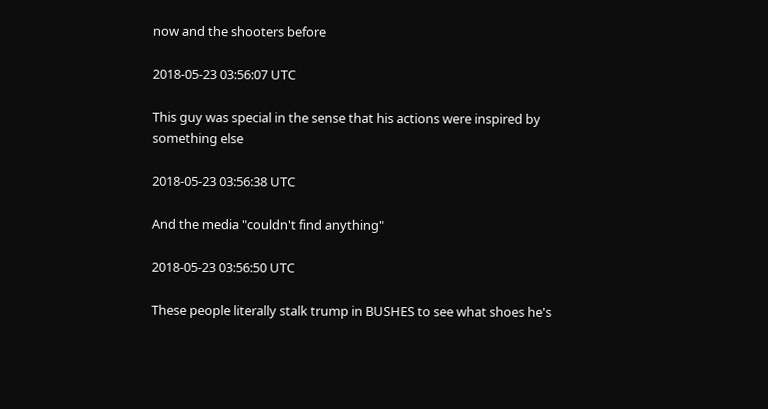now and the shooters before

2018-05-23 03:56:07 UTC

This guy was special in the sense that his actions were inspired by something else

2018-05-23 03:56:38 UTC

And the media "couldn't find anything"

2018-05-23 03:56:50 UTC

These people literally stalk trump in BUSHES to see what shoes he's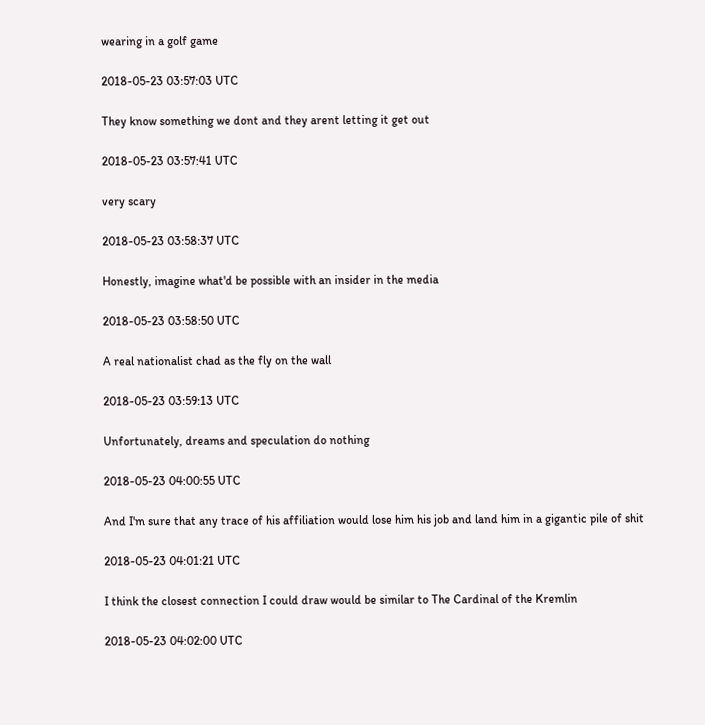wearing in a golf game

2018-05-23 03:57:03 UTC

They know something we dont and they arent letting it get out

2018-05-23 03:57:41 UTC

very scary

2018-05-23 03:58:37 UTC

Honestly, imagine what'd be possible with an insider in the media

2018-05-23 03:58:50 UTC

A real nationalist chad as the fly on the wall

2018-05-23 03:59:13 UTC

Unfortunately, dreams and speculation do nothing

2018-05-23 04:00:55 UTC

And I'm sure that any trace of his affiliation would lose him his job and land him in a gigantic pile of shit

2018-05-23 04:01:21 UTC

I think the closest connection I could draw would be similar to The Cardinal of the Kremlin

2018-05-23 04:02:00 UTC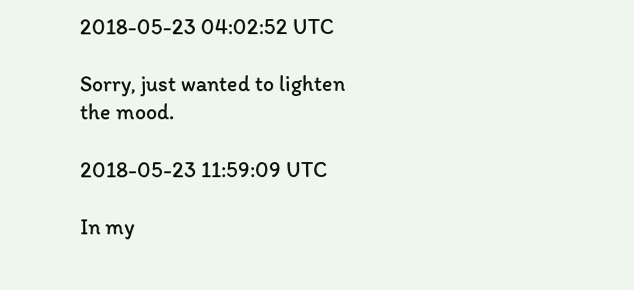2018-05-23 04:02:52 UTC

Sorry, just wanted to lighten the mood.

2018-05-23 11:59:09 UTC

In my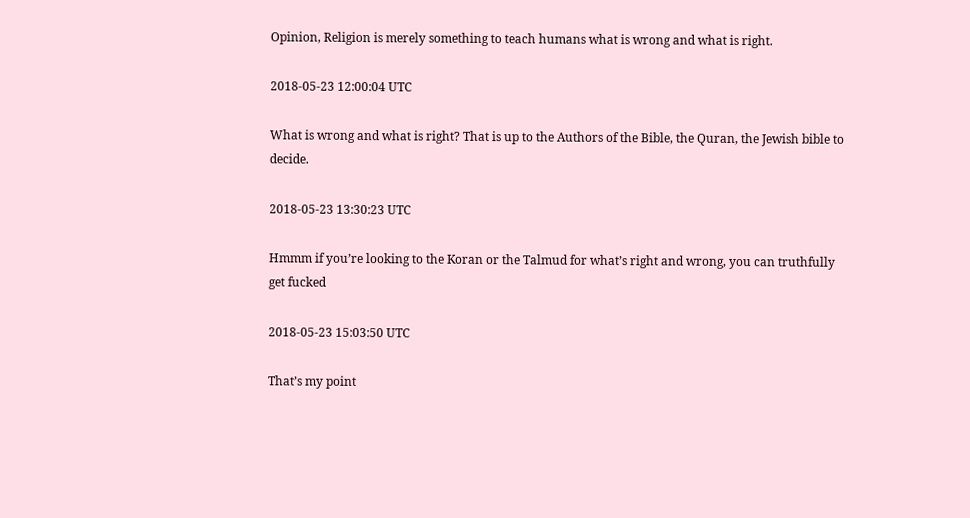Opinion, Religion is merely something to teach humans what is wrong and what is right.

2018-05-23 12:00:04 UTC

What is wrong and what is right? That is up to the Authors of the Bible, the Quran, the Jewish bible to decide.

2018-05-23 13:30:23 UTC

Hmmm if you’re looking to the Koran or the Talmud for what’s right and wrong, you can truthfully get fucked

2018-05-23 15:03:50 UTC

That’s my point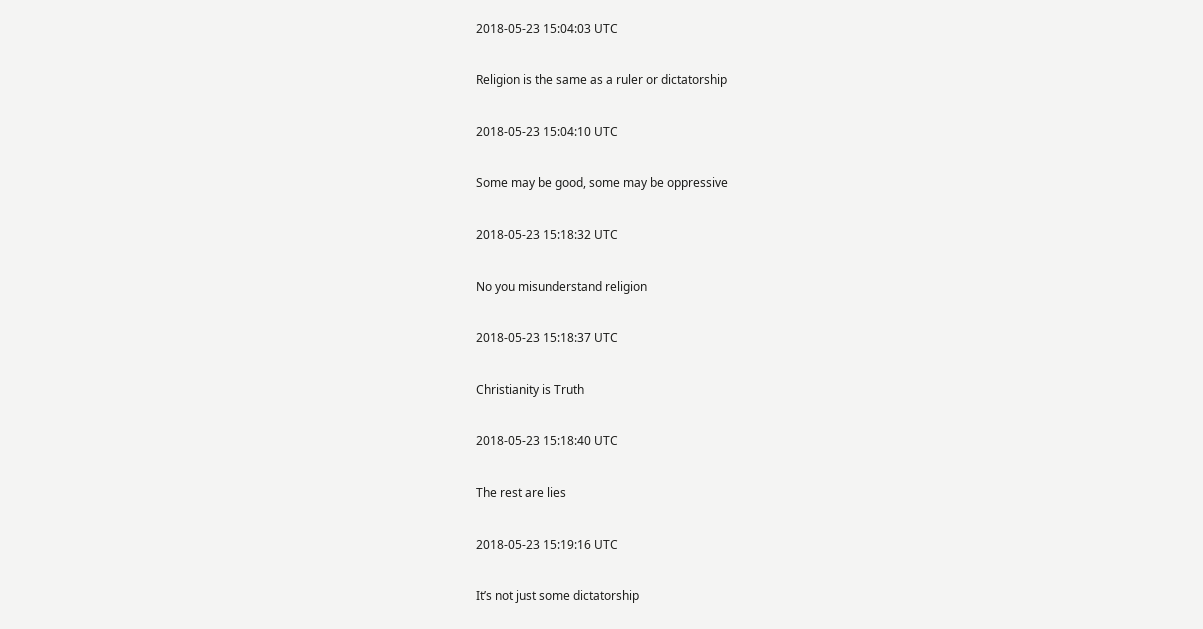2018-05-23 15:04:03 UTC

Religion is the same as a ruler or dictatorship

2018-05-23 15:04:10 UTC

Some may be good, some may be oppressive

2018-05-23 15:18:32 UTC

No you misunderstand religion

2018-05-23 15:18:37 UTC

Christianity is Truth

2018-05-23 15:18:40 UTC

The rest are lies

2018-05-23 15:19:16 UTC

It’s not just some dictatorship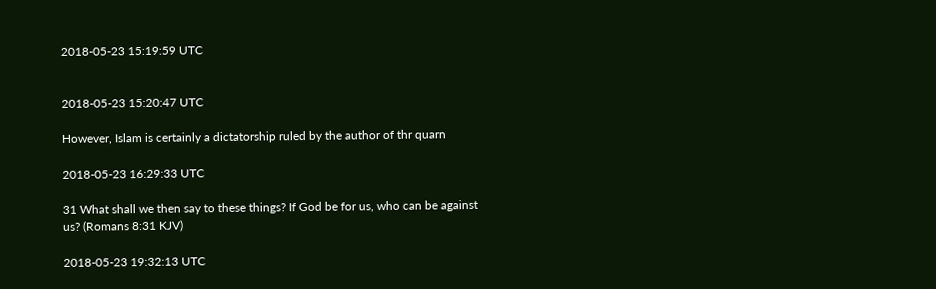2018-05-23 15:19:59 UTC


2018-05-23 15:20:47 UTC

However, Islam is certainly a dictatorship ruled by the author of thr quarn

2018-05-23 16:29:33 UTC

31 What shall we then say to these things? If God be for us, who can be against us? (Romans 8:31 KJV)

2018-05-23 19:32:13 UTC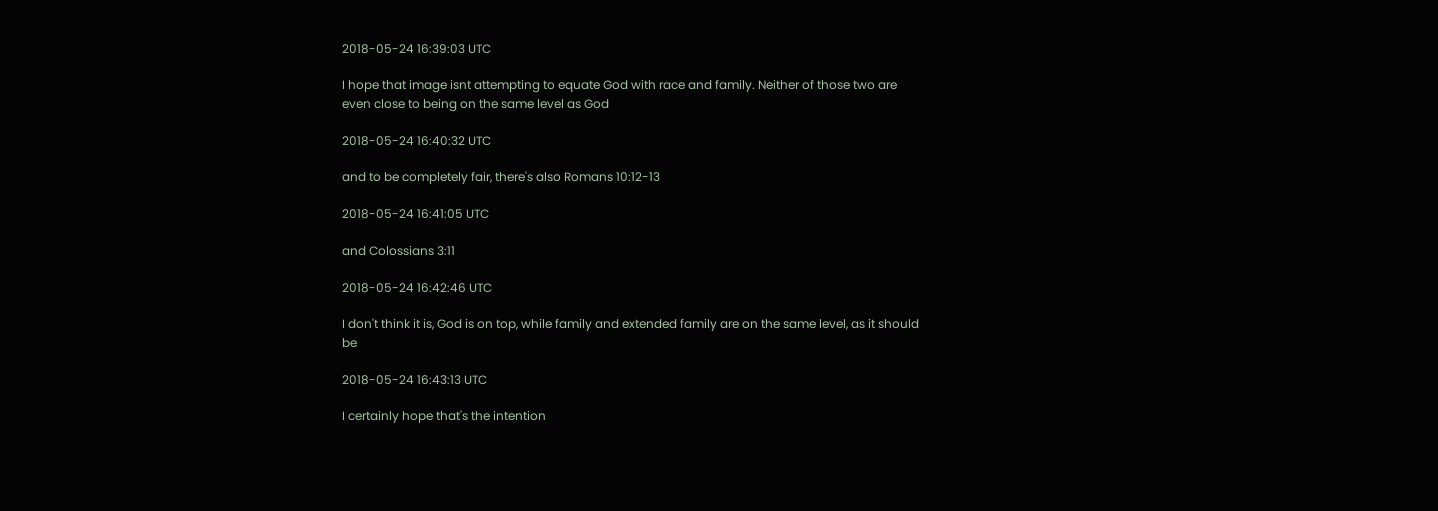2018-05-24 16:39:03 UTC

I hope that image isnt attempting to equate God with race and family. Neither of those two are even close to being on the same level as God

2018-05-24 16:40:32 UTC

and to be completely fair, there's also Romans 10:12-13

2018-05-24 16:41:05 UTC

and Colossians 3:11

2018-05-24 16:42:46 UTC

I don't think it is, God is on top, while family and extended family are on the same level, as it should be

2018-05-24 16:43:13 UTC

I certainly hope that's the intention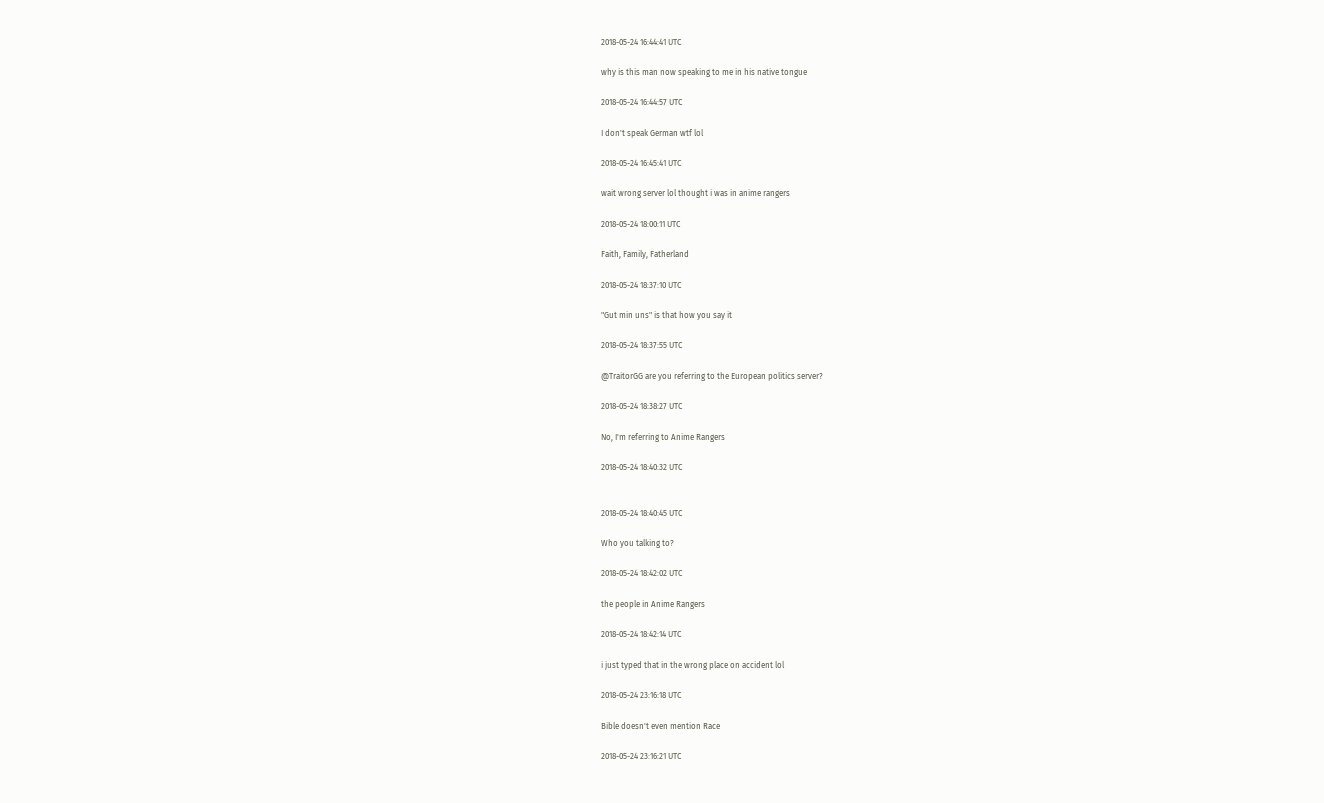2018-05-24 16:44:41 UTC

why is this man now speaking to me in his native tongue

2018-05-24 16:44:57 UTC

I don't speak German wtf lol

2018-05-24 16:45:41 UTC

wait wrong server lol thought i was in anime rangers

2018-05-24 18:00:11 UTC

Faith, Family, Fatherland

2018-05-24 18:37:10 UTC

"Gut min uns" is that how you say it

2018-05-24 18:37:55 UTC

@TraitorGG are you referring to the European politics server?

2018-05-24 18:38:27 UTC

No, I'm referring to Anime Rangers

2018-05-24 18:40:32 UTC


2018-05-24 18:40:45 UTC

Who you talking to?

2018-05-24 18:42:02 UTC

the people in Anime Rangers

2018-05-24 18:42:14 UTC

i just typed that in the wrong place on accident lol

2018-05-24 23:16:18 UTC

Bible doesn't even mention Race

2018-05-24 23:16:21 UTC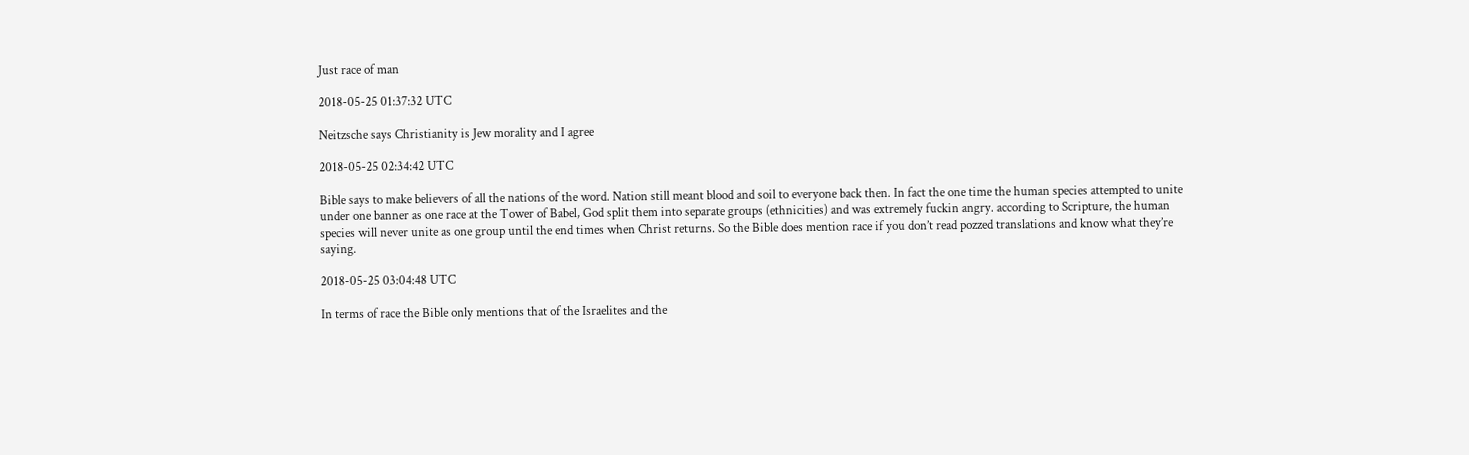Just race of man

2018-05-25 01:37:32 UTC

Neitzsche says Christianity is Jew morality and I agree

2018-05-25 02:34:42 UTC

Bible says to make believers of all the nations of the word. Nation still meant blood and soil to everyone back then. In fact the one time the human species attempted to unite under one banner as one race at the Tower of Babel, God split them into separate groups (ethnicities) and was extremely fuckin angry. according to Scripture, the human species will never unite as one group until the end times when Christ returns. So the Bible does mention race if you don’t read pozzed translations and know what they’re saying.

2018-05-25 03:04:48 UTC

In terms of race the Bible only mentions that of the Israelites and the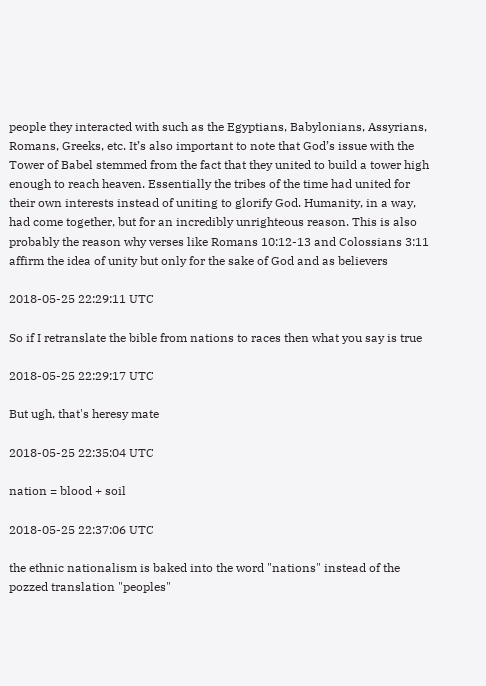people they interacted with such as the Egyptians, Babylonians, Assyrians, Romans, Greeks, etc. It’s also important to note that God’s issue with the Tower of Babel stemmed from the fact that they united to build a tower high enough to reach heaven. Essentially the tribes of the time had united for their own interests instead of uniting to glorify God. Humanity, in a way, had come together, but for an incredibly unrighteous reason. This is also probably the reason why verses like Romans 10:12-13 and Colossians 3:11 affirm the idea of unity but only for the sake of God and as believers

2018-05-25 22:29:11 UTC

So if I retranslate the bible from nations to races then what you say is true

2018-05-25 22:29:17 UTC

But ugh, that's heresy mate

2018-05-25 22:35:04 UTC

nation = blood + soil

2018-05-25 22:37:06 UTC

the ethnic nationalism is baked into the word "nations" instead of the pozzed translation "peoples"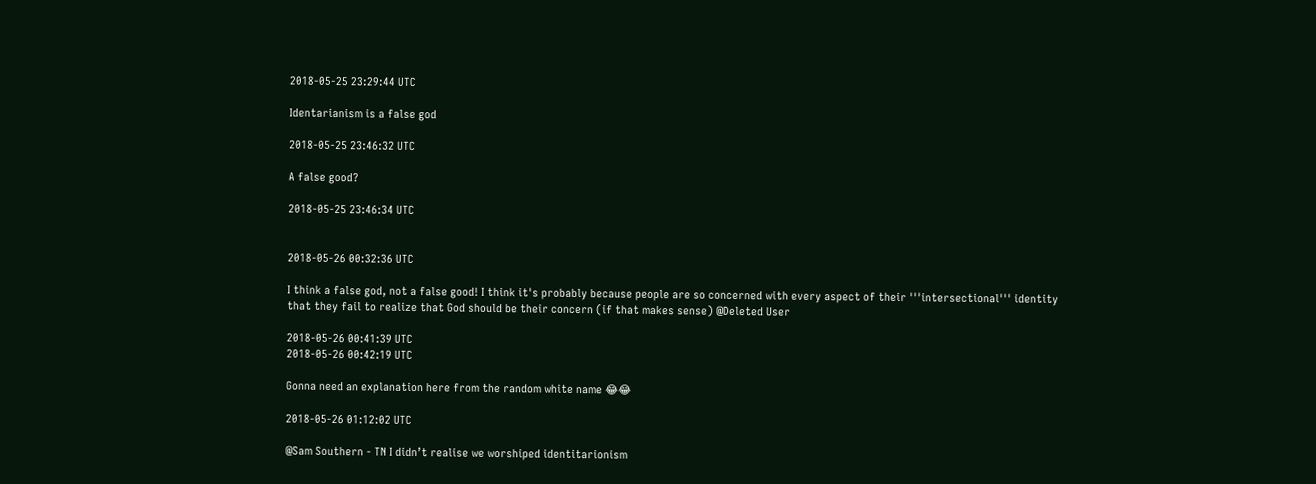2018-05-25 23:29:44 UTC

Identarianism is a false god

2018-05-25 23:46:32 UTC

A false good?

2018-05-25 23:46:34 UTC


2018-05-26 00:32:36 UTC

I think a false god, not a false good! I think it's probably because people are so concerned with every aspect of their '''intersectional''' identity that they fail to realize that God should be their concern (if that makes sense) @Deleted User

2018-05-26 00:41:39 UTC
2018-05-26 00:42:19 UTC

Gonna need an explanation here from the random white name 😂😂

2018-05-26 01:12:02 UTC

@Sam Southern - TN I didn’t realise we worshiped identitarionism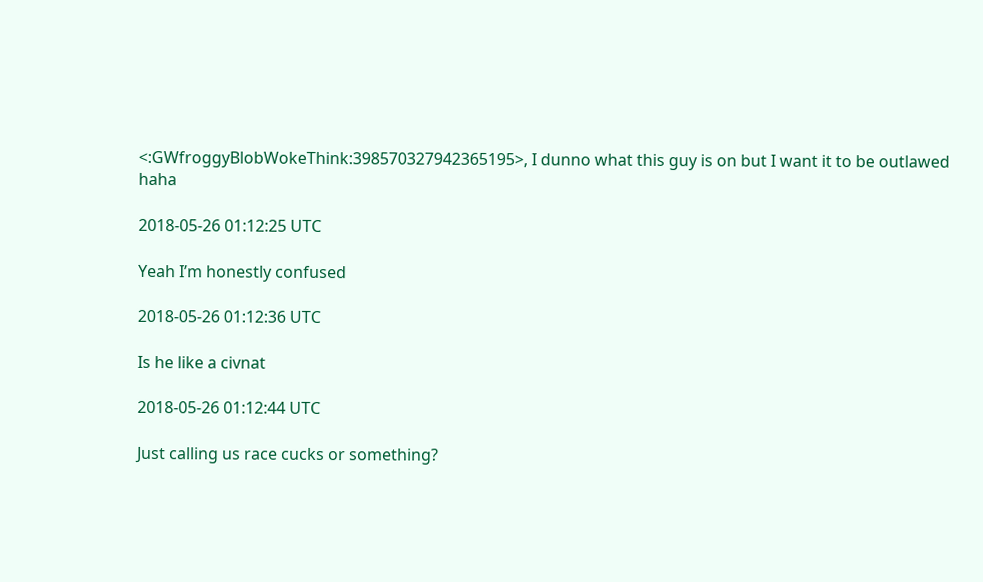<:GWfroggyBlobWokeThink:398570327942365195>, I dunno what this guy is on but I want it to be outlawed haha

2018-05-26 01:12:25 UTC

Yeah I’m honestly confused

2018-05-26 01:12:36 UTC

Is he like a civnat

2018-05-26 01:12:44 UTC

Just calling us race cucks or something?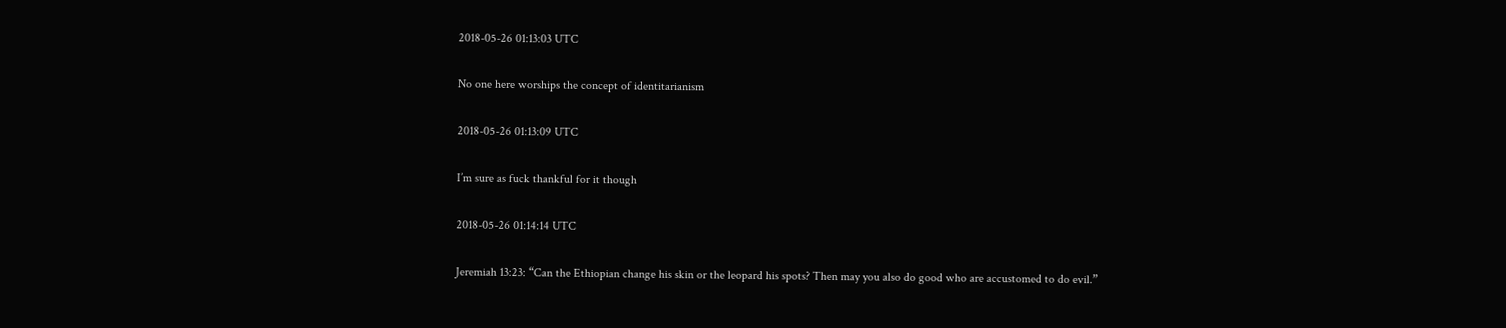2018-05-26 01:13:03 UTC

No one here worships the concept of identitarianism

2018-05-26 01:13:09 UTC

I’m sure as fuck thankful for it though

2018-05-26 01:14:14 UTC

Jeremiah 13:23: “Can the Ethiopian change his skin or the leopard his spots? Then may you also do good who are accustomed to do evil.”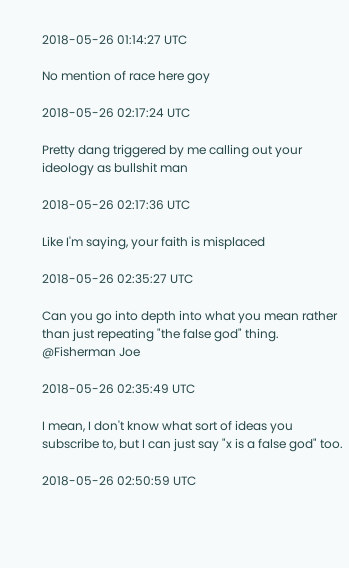2018-05-26 01:14:27 UTC

No mention of race here goy

2018-05-26 02:17:24 UTC

Pretty dang triggered by me calling out your ideology as bullshit man

2018-05-26 02:17:36 UTC

Like I'm saying, your faith is misplaced

2018-05-26 02:35:27 UTC

Can you go into depth into what you mean rather than just repeating "the false god" thing. @Fisherman Joe

2018-05-26 02:35:49 UTC

I mean, I don't know what sort of ideas you subscribe to, but I can just say "x is a false god" too.

2018-05-26 02:50:59 UTC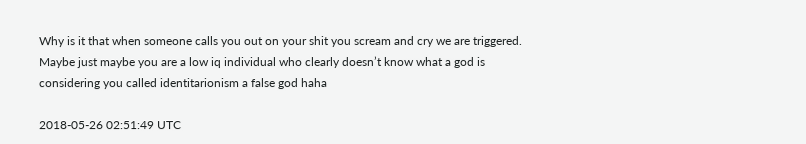Why is it that when someone calls you out on your shit you scream and cry we are triggered. Maybe just maybe you are a low iq individual who clearly doesn’t know what a god is considering you called identitarionism a false god haha

2018-05-26 02:51:49 UTC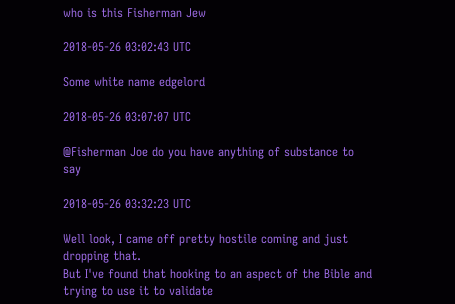who is this Fisherman Jew

2018-05-26 03:02:43 UTC

Some white name edgelord

2018-05-26 03:07:07 UTC

@Fisherman Joe do you have anything of substance to say

2018-05-26 03:32:23 UTC

Well look, I came off pretty hostile coming and just dropping that.
But I've found that hooking to an aspect of the Bible and trying to use it to validate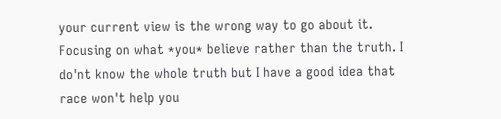your current view is the wrong way to go about it. Focusing on what *you* believe rather than the truth. I do'nt know the whole truth but I have a good idea that race won't help you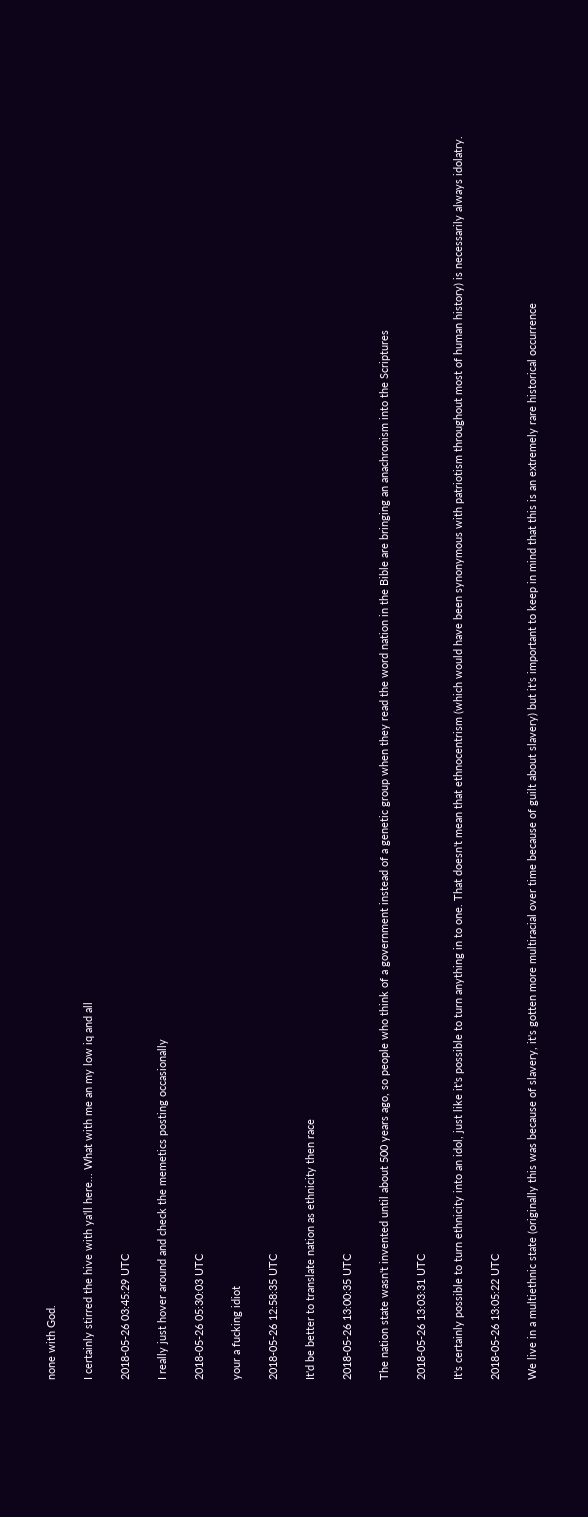none with God.

I certainly stirred the hive with ya'll here... What with me an my low iq and all

2018-05-26 03:45:29 UTC

I really just hover around and check the memetics posting occasionally

2018-05-26 05:30:03 UTC

your a fucking idiot

2018-05-26 12:58:35 UTC

It'd be better to translate nation as ethnicity then race

2018-05-26 13:00:35 UTC

The nation state wasn't invented until about 500 years ago, so people who think of a government instead of a genetic group when they read the word nation in the Bible are bringing an anachronism into the Scriptures

2018-05-26 13:03:31 UTC

It's certainly possible to turn ethnicity into an idol, just like it's possible to turn anything in to one. That doesn't mean that ethnocentrism (which would have been synonymous with patriotism throughout most of human history) is necessarily always idolatry.

2018-05-26 13:05:22 UTC

We live in a multiethnic state (originally this was because of slavery, it's gotten more multiracial over time because of guilt about slavery) but it's important to keep in mind that this is an extremely rare historical occurrence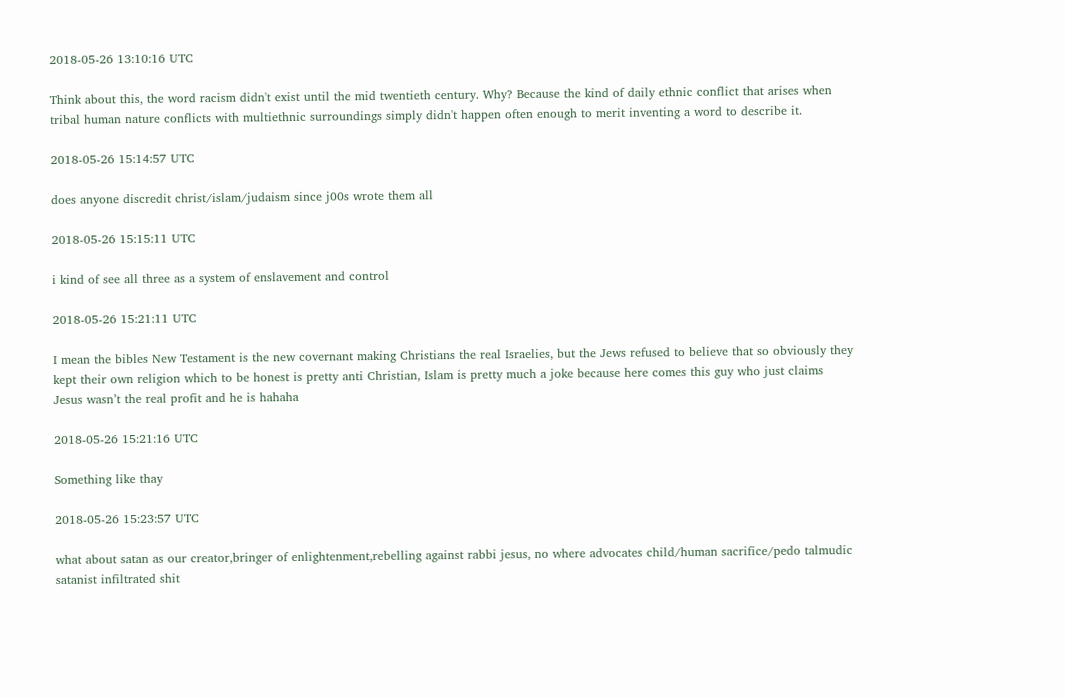2018-05-26 13:10:16 UTC

Think about this, the word racism didn't exist until the mid twentieth century. Why? Because the kind of daily ethnic conflict that arises when tribal human nature conflicts with multiethnic surroundings simply didn't happen often enough to merit inventing a word to describe it.

2018-05-26 15:14:57 UTC

does anyone discredit christ/islam/judaism since j00s wrote them all

2018-05-26 15:15:11 UTC

i kind of see all three as a system of enslavement and control

2018-05-26 15:21:11 UTC

I mean the bibles New Testament is the new covernant making Christians the real Israelies, but the Jews refused to believe that so obviously they kept their own religion which to be honest is pretty anti Christian, Islam is pretty much a joke because here comes this guy who just claims Jesus wasn’t the real profit and he is hahaha

2018-05-26 15:21:16 UTC

Something like thay

2018-05-26 15:23:57 UTC

what about satan as our creator,bringer of enlightenment,rebelling against rabbi jesus, no where advocates child/human sacrifice/pedo talmudic satanist infiltrated shit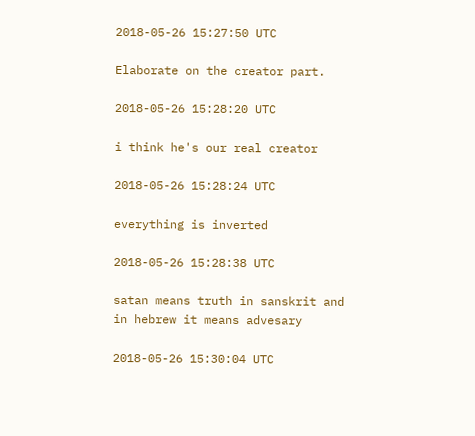2018-05-26 15:27:50 UTC

Elaborate on the creator part.

2018-05-26 15:28:20 UTC

i think he's our real creator

2018-05-26 15:28:24 UTC

everything is inverted

2018-05-26 15:28:38 UTC

satan means truth in sanskrit and in hebrew it means advesary

2018-05-26 15:30:04 UTC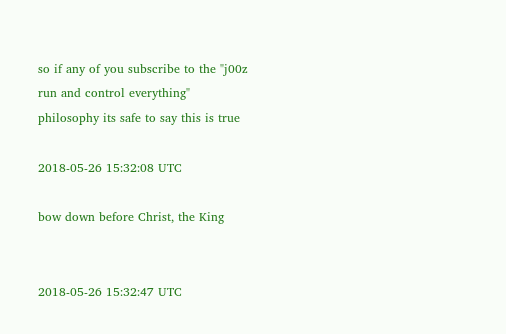so if any of you subscribe to the "j00z run and control everything" philosophy its safe to say this is true

2018-05-26 15:32:08 UTC

bow down before Christ, the King


2018-05-26 15:32:47 UTC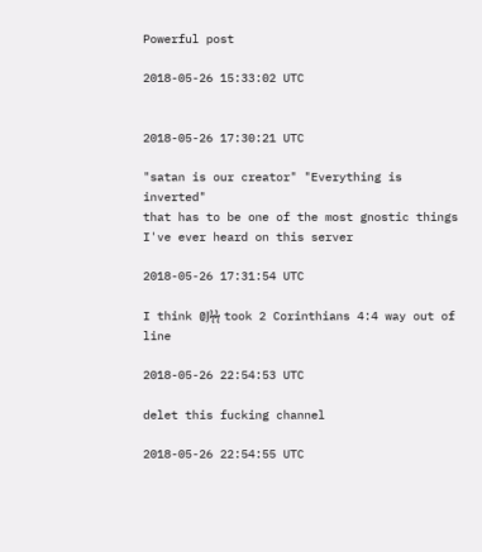Powerful post

2018-05-26 15:33:02 UTC


2018-05-26 17:30:21 UTC

"satan is our creator" "Everything is inverted"
that has to be one of the most gnostic things I've ever heard on this server

2018-05-26 17:31:54 UTC

I think @Jϟϟ took 2 Corinthians 4:4 way out of line

2018-05-26 22:54:53 UTC

delet this fucking channel

2018-05-26 22:54:55 UTC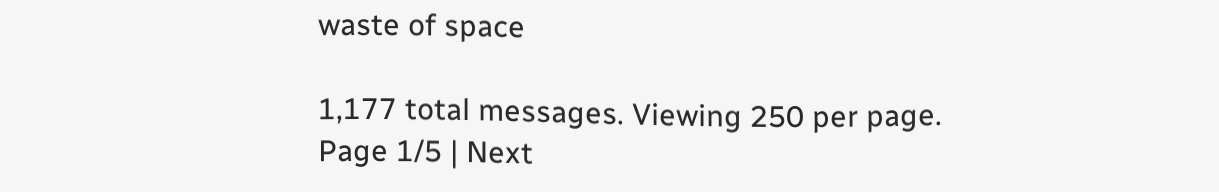waste of space

1,177 total messages. Viewing 250 per page.
Page 1/5 | Next